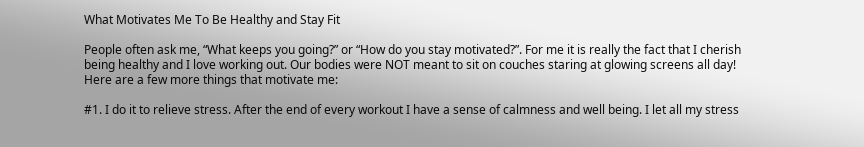What Motivates Me To Be Healthy and Stay Fit

People often ask me, “What keeps you going?” or “How do you stay motivated?”. For me it is really the fact that I cherish being healthy and I love working out. Our bodies were NOT meant to sit on couches staring at glowing screens all day! Here are a few more things that motivate me:

#1. I do it to relieve stress. After the end of every workout I have a sense of calmness and well being. I let all my stress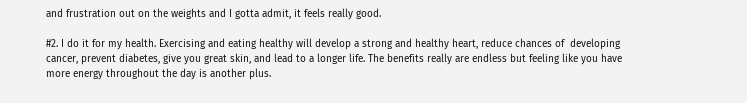and frustration out on the weights and I gotta admit, it feels really good.

#2. I do it for my health. Exercising and eating healthy will develop a strong and healthy heart, reduce chances of  developing cancer, prevent diabetes, give you great skin, and lead to a longer life. The benefits really are endless but feeling like you have more energy throughout the day is another plus.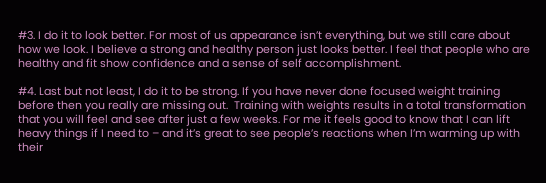#3. I do it to look better. For most of us appearance isn’t everything, but we still care about how we look. I believe a strong and healthy person just looks better. I feel that people who are healthy and fit show confidence and a sense of self accomplishment.

#4. Last but not least, I do it to be strong. If you have never done focused weight training before then you really are missing out.  Training with weights results in a total transformation that you will feel and see after just a few weeks. For me it feels good to know that I can lift heavy things if I need to – and it’s great to see people’s reactions when I’m warming up with their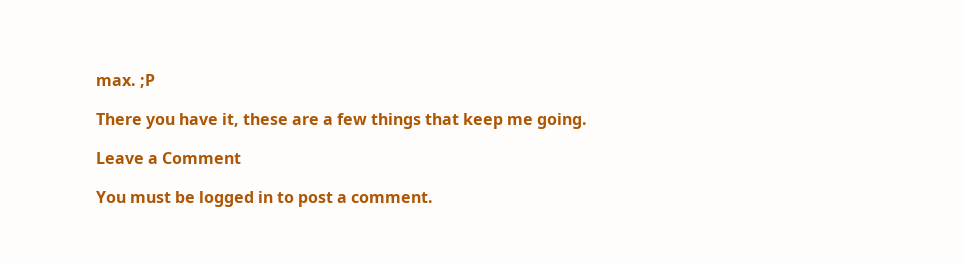max. ;P

There you have it, these are a few things that keep me going.

Leave a Comment

You must be logged in to post a comment.